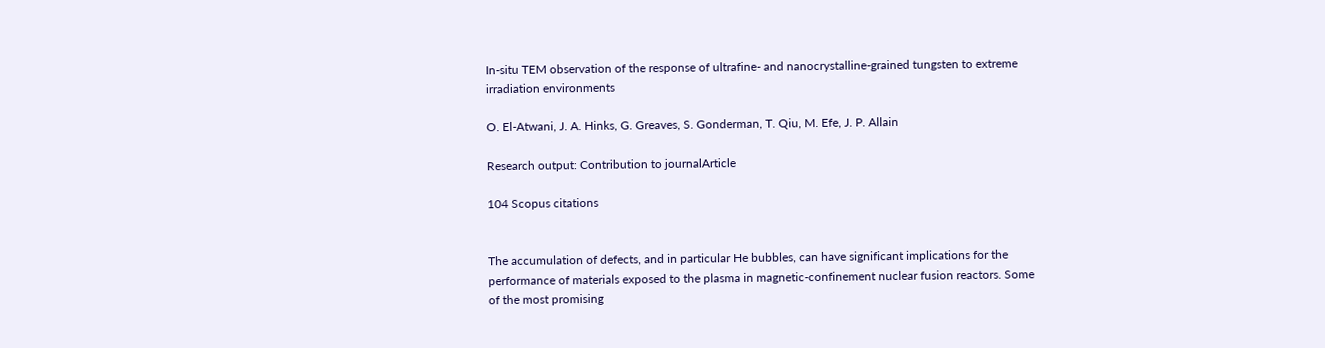In-situ TEM observation of the response of ultrafine- and nanocrystalline-grained tungsten to extreme irradiation environments

O. El-Atwani, J. A. Hinks, G. Greaves, S. Gonderman, T. Qiu, M. Efe, J. P. Allain

Research output: Contribution to journalArticle

104 Scopus citations


The accumulation of defects, and in particular He bubbles, can have significant implications for the performance of materials exposed to the plasma in magnetic-confinement nuclear fusion reactors. Some of the most promising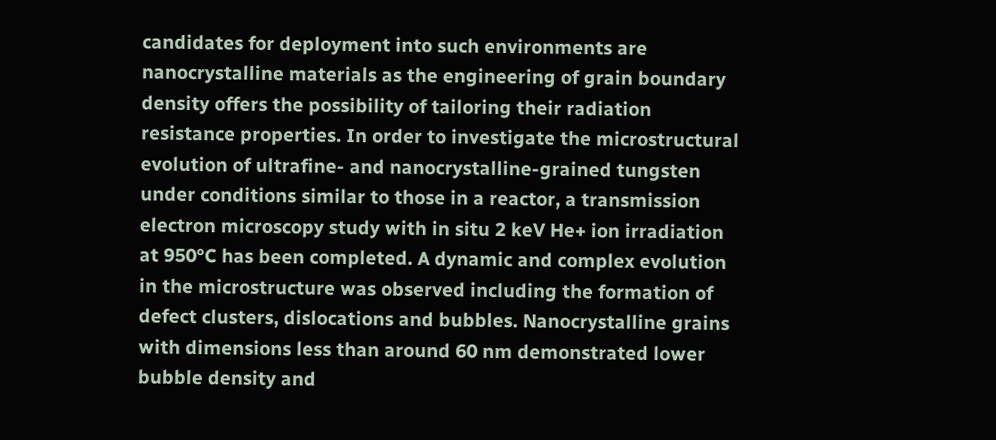candidates for deployment into such environments are nanocrystalline materials as the engineering of grain boundary density offers the possibility of tailoring their radiation resistance properties. In order to investigate the microstructural evolution of ultrafine- and nanocrystalline-grained tungsten under conditions similar to those in a reactor, a transmission electron microscopy study with in situ 2 keV He+ ion irradiation at 950°C has been completed. A dynamic and complex evolution in the microstructure was observed including the formation of defect clusters, dislocations and bubbles. Nanocrystalline grains with dimensions less than around 60 nm demonstrated lower bubble density and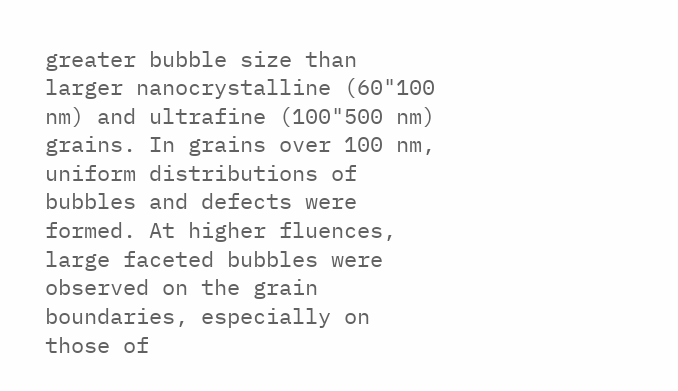greater bubble size than larger nanocrystalline (60"100 nm) and ultrafine (100"500 nm) grains. In grains over 100 nm, uniform distributions of bubbles and defects were formed. At higher fluences, large faceted bubbles were observed on the grain boundaries, especially on those of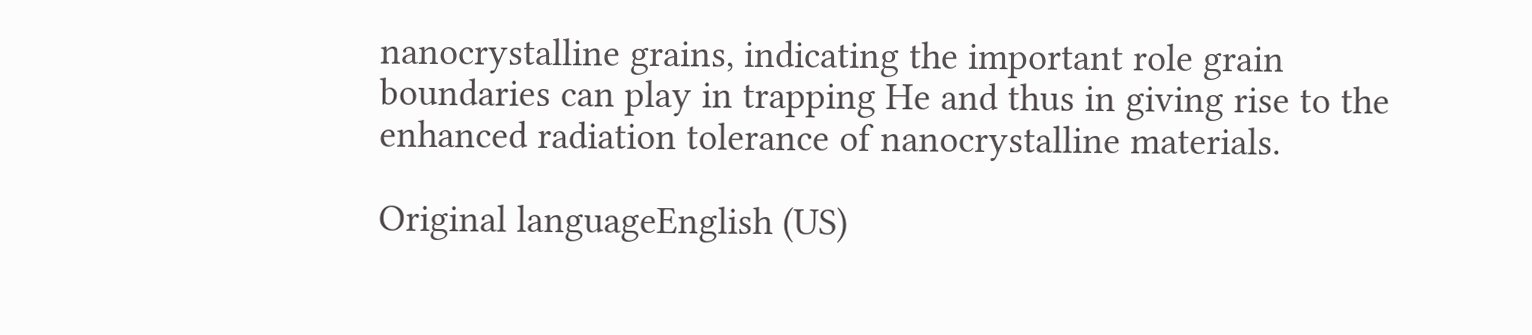nanocrystalline grains, indicating the important role grain boundaries can play in trapping He and thus in giving rise to the enhanced radiation tolerance of nanocrystalline materials.

Original languageEnglish (US)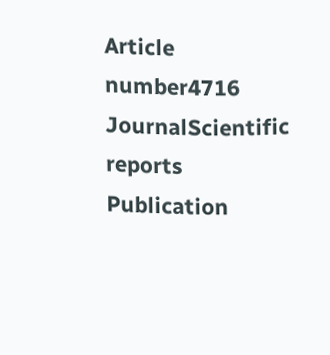Article number4716
JournalScientific reports
Publication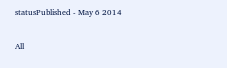statusPublished - May 6 2014


All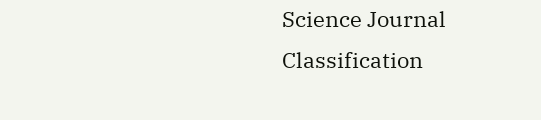Science Journal Classification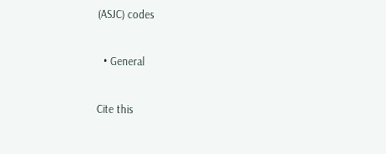(ASJC) codes

  • General

Cite this